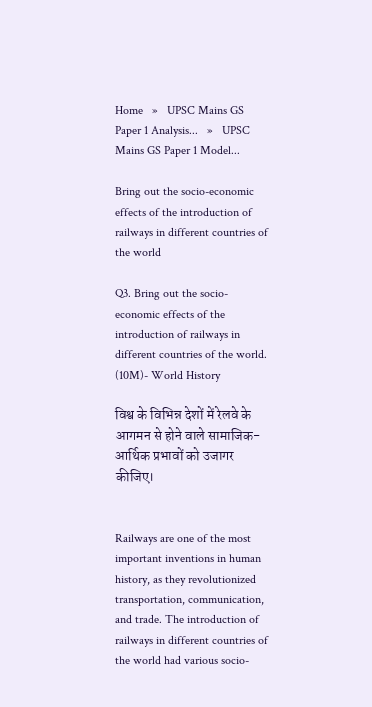Home   »   UPSC Mains GS Paper 1 Analysis...   »   UPSC Mains GS Paper 1 Model...

Bring out the socio-economic effects of the introduction of railways in different countries of the world

Q3. Bring out the socio-economic effects of the introduction of railways in different countries of the world. (10M)- World History

विश्व के विभिन्न देशों में रेलवे के आगमन से होने वाले सामाजिक-आर्थिक प्रभावों को उजागर कीजिए।


Railways are one of the most important inventions in human history, as they revolutionized transportation, communication, and trade. The introduction of railways in different countries of the world had various socio-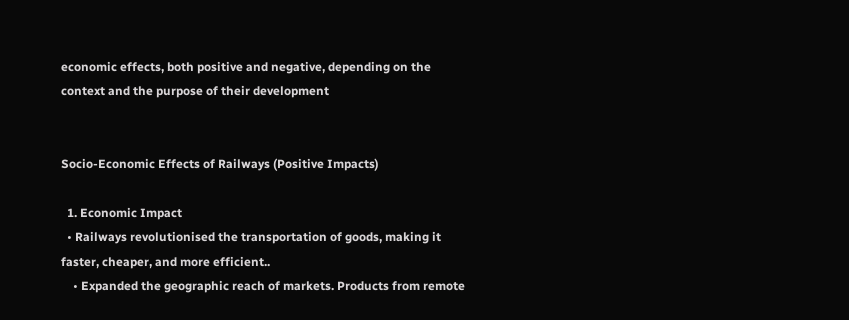economic effects, both positive and negative, depending on the context and the purpose of their development


Socio-Economic Effects of Railways (Positive Impacts)

  1. Economic Impact
  • Railways revolutionised the transportation of goods, making it faster, cheaper, and more efficient..
    • Expanded the geographic reach of markets. Products from remote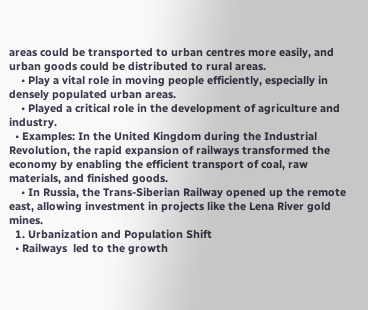areas could be transported to urban centres more easily, and urban goods could be distributed to rural areas.
    • Play a vital role in moving people efficiently, especially in densely populated urban areas.
    • Played a critical role in the development of agriculture and industry.
  • Examples: In the United Kingdom during the Industrial Revolution, the rapid expansion of railways transformed the economy by enabling the efficient transport of coal, raw materials, and finished goods.
    • In Russia, the Trans-Siberian Railway opened up the remote east, allowing investment in projects like the Lena River gold mines.
  1. Urbanization and Population Shift
  • Railways  led to the growth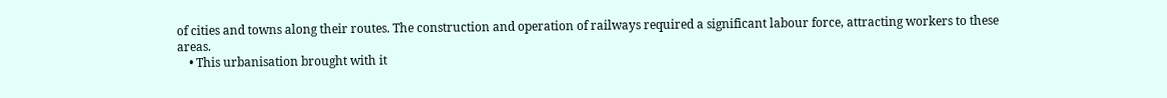of cities and towns along their routes. The construction and operation of railways required a significant labour force, attracting workers to these areas.
    • This urbanisation brought with it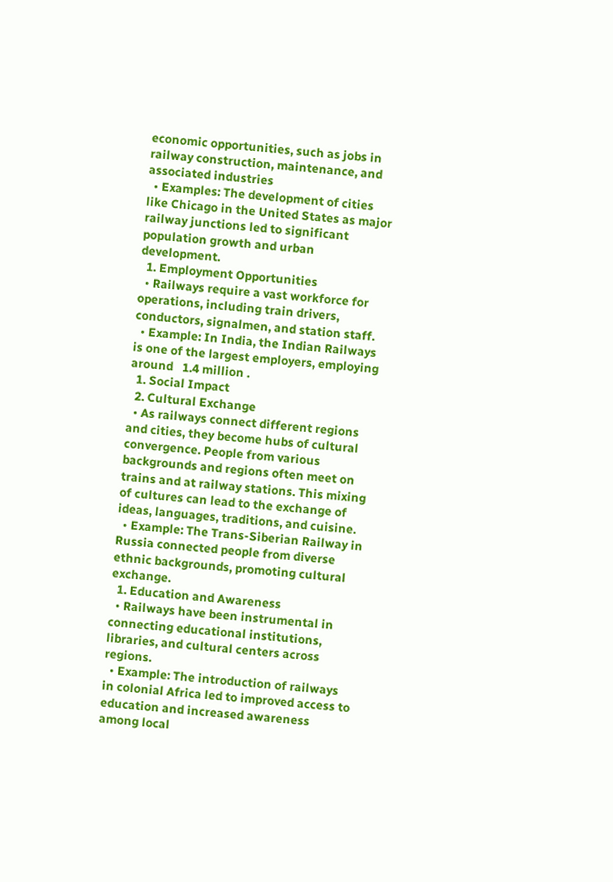economic opportunities, such as jobs in railway construction, maintenance, and associated industries
  • Examples: The development of cities like Chicago in the United States as major railway junctions led to significant population growth and urban development.
  1. Employment Opportunities
  • Railways require a vast workforce for operations, including train drivers, conductors, signalmen, and station staff.
  • Example: In India, the Indian Railways is one of the largest employers, employing around   1.4 million .
  1. Social Impact
  2. Cultural Exchange
  • As railways connect different regions and cities, they become hubs of cultural convergence. People from various backgrounds and regions often meet on trains and at railway stations. This mixing of cultures can lead to the exchange of ideas, languages, traditions, and cuisine.
  • Example: The Trans-Siberian Railway in Russia connected people from diverse ethnic backgrounds, promoting cultural exchange.
  1. Education and Awareness
  • Railways have been instrumental in connecting educational institutions, libraries, and cultural centers across regions.
  • Example: The introduction of railways in colonial Africa led to improved access to education and increased awareness among local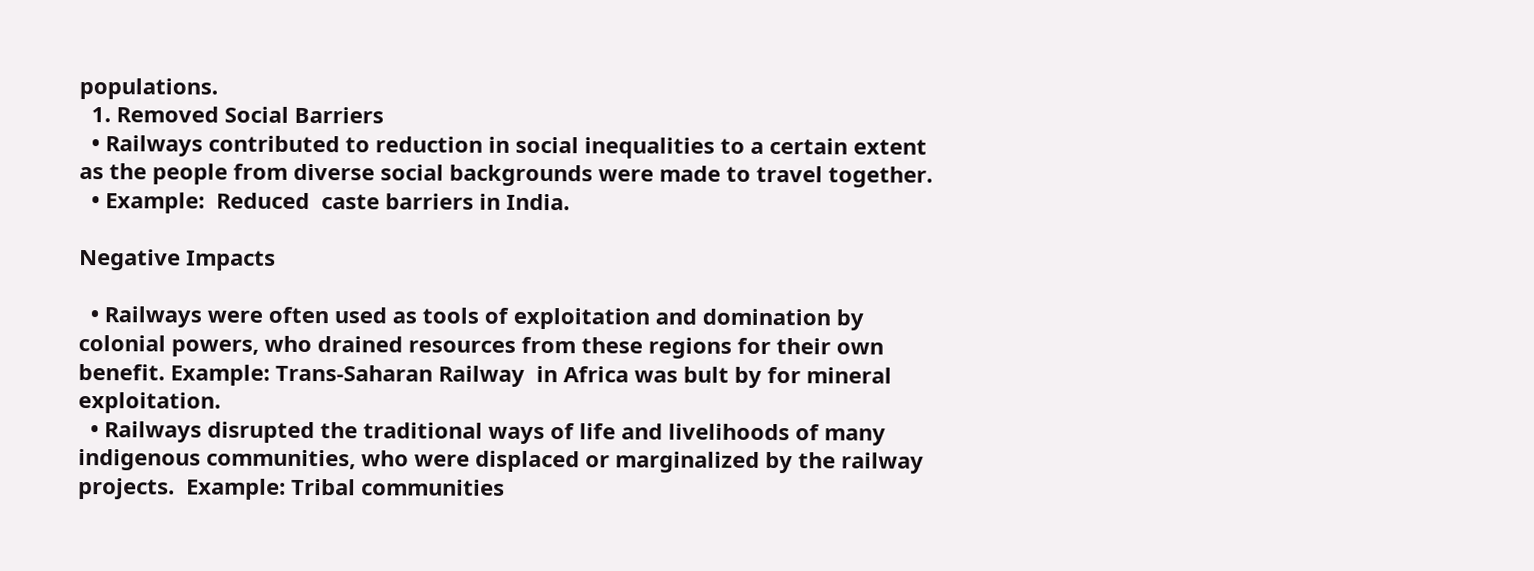populations.
  1. Removed Social Barriers
  • Railways contributed to reduction in social inequalities to a certain extent as the people from diverse social backgrounds were made to travel together.
  • Example:  Reduced  caste barriers in India.

Negative Impacts

  • Railways were often used as tools of exploitation and domination by colonial powers, who drained resources from these regions for their own benefit. Example: Trans-Saharan Railway  in Africa was bult by for mineral exploitation.
  • Railways disrupted the traditional ways of life and livelihoods of many indigenous communities, who were displaced or marginalized by the railway projects.  Example: Tribal communities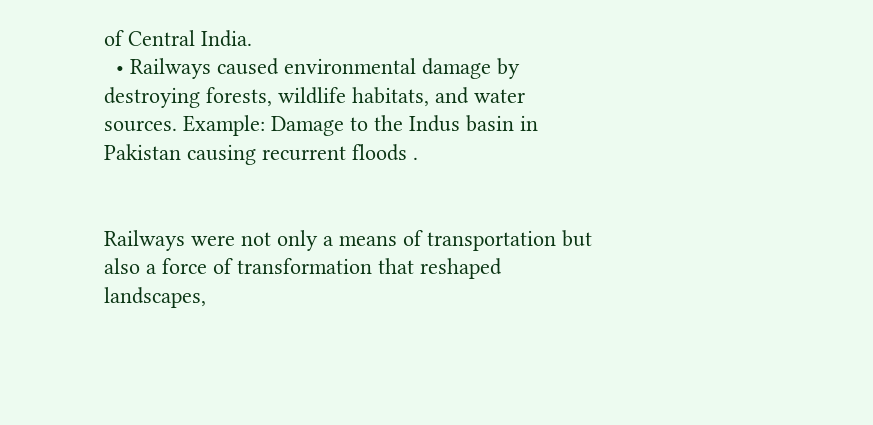of Central India.
  • Railways caused environmental damage by destroying forests, wildlife habitats, and water sources. Example: Damage to the Indus basin in Pakistan causing recurrent floods .


Railways were not only a means of transportation but also a force of transformation that reshaped landscapes,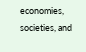economies, societies, and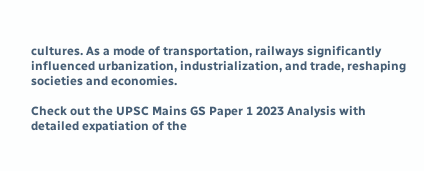cultures. As a mode of transportation, railways significantly influenced urbanization, industrialization, and trade, reshaping societies and economies.

Check out the UPSC Mains GS Paper 1 2023 Analysis with detailed expatiation of the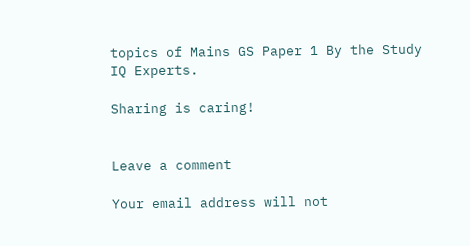topics of Mains GS Paper 1 By the Study IQ Experts.

Sharing is caring!


Leave a comment

Your email address will not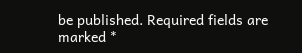be published. Required fields are marked *